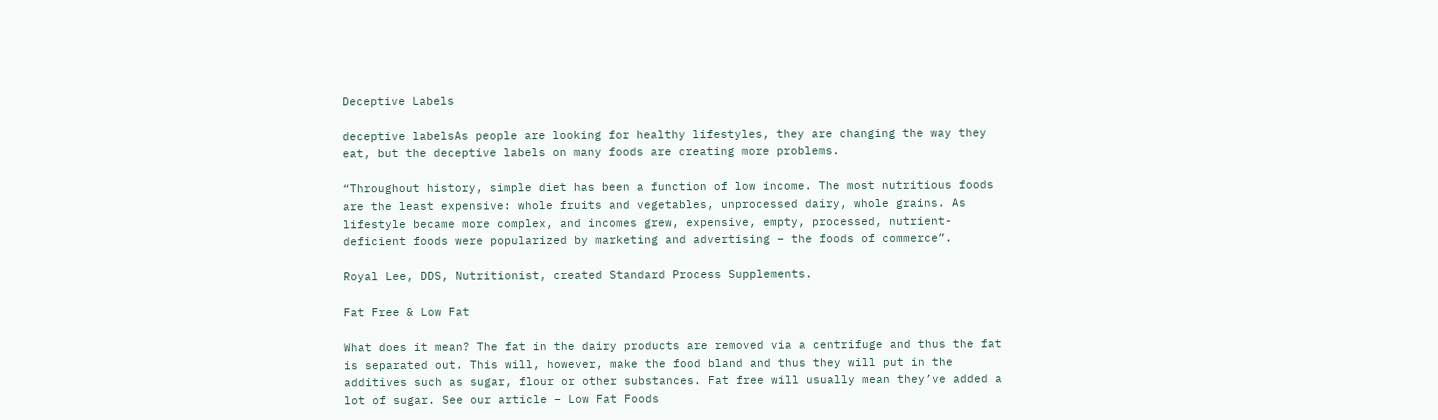Deceptive Labels

deceptive labelsAs people are looking for healthy lifestyles, they are changing the way they eat, but the deceptive labels on many foods are creating more problems.

“Throughout history, simple diet has been a function of low income. The most nutritious foods are the least expensive: whole fruits and vegetables, unprocessed dairy, whole grains. As lifestyle became more complex, and incomes grew, expensive, empty, processed, nutrient-deficient foods were popularized by marketing and advertising – the foods of commerce”.

Royal Lee, DDS, Nutritionist, created Standard Process Supplements.

Fat Free & Low Fat

What does it mean? The fat in the dairy products are removed via a centrifuge and thus the fat is separated out. This will, however, make the food bland and thus they will put in the additives such as sugar, flour or other substances. Fat free will usually mean they’ve added a lot of sugar. See our article – Low Fat Foods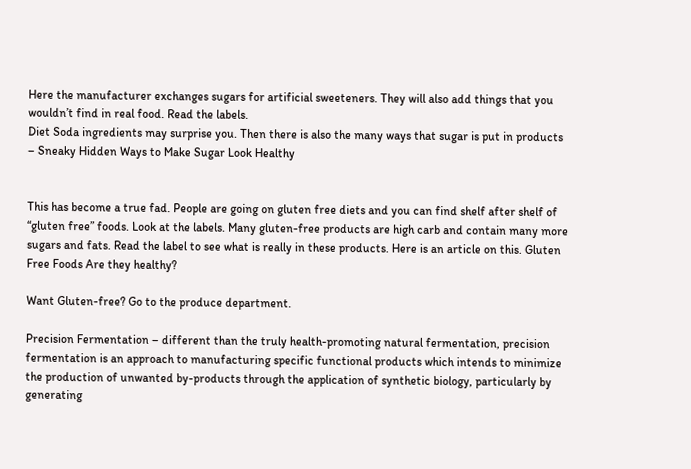Here the manufacturer exchanges sugars for artificial sweeteners. They will also add things that you wouldn’t find in real food. Read the labels.
Diet Soda ingredients may surprise you. Then there is also the many ways that sugar is put in products – Sneaky Hidden Ways to Make Sugar Look Healthy


This has become a true fad. People are going on gluten free diets and you can find shelf after shelf of “gluten free” foods. Look at the labels. Many gluten-free products are high carb and contain many more sugars and fats. Read the label to see what is really in these products. Here is an article on this. Gluten Free Foods Are they healthy?

Want Gluten-free? Go to the produce department.

Precision Fermentation – different than the truly health-promoting natural fermentation, precision fermentation is an approach to manufacturing specific functional products which intends to minimize the production of unwanted by-products through the application of synthetic biology, particularly by generating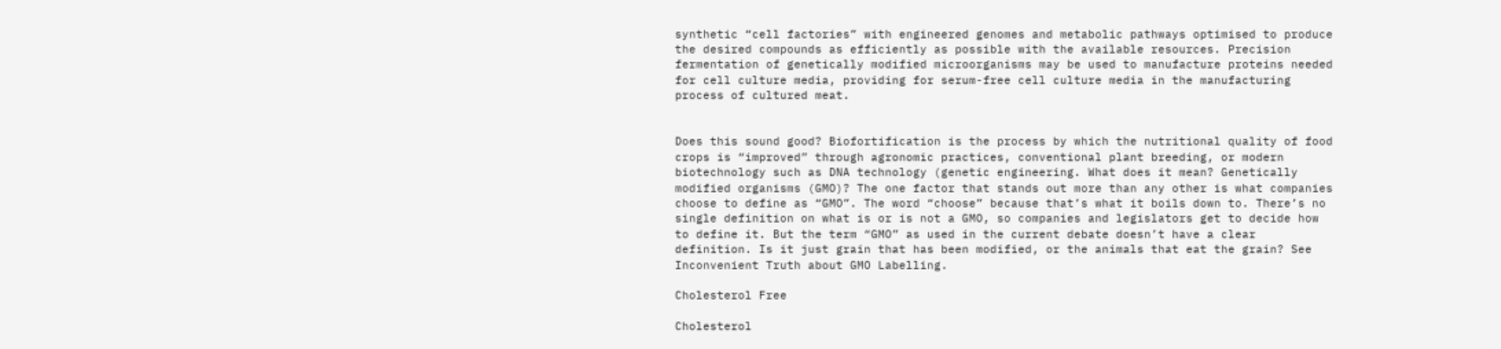synthetic “cell factories” with engineered genomes and metabolic pathways optimised to produce the desired compounds as efficiently as possible with the available resources. Precision fermentation of genetically modified microorganisms may be used to manufacture proteins needed for cell culture media, providing for serum-free cell culture media in the manufacturing process of cultured meat.


Does this sound good? Biofortification is the process by which the nutritional quality of food crops is “improved” through agronomic practices, conventional plant breeding, or modern biotechnology such as DNA technology (genetic engineering. What does it mean? Genetically modified organisms (GMO)? The one factor that stands out more than any other is what companies choose to define as “GMO”. The word “choose” because that’s what it boils down to. There’s no single definition on what is or is not a GMO, so companies and legislators get to decide how to define it. But the term “GMO” as used in the current debate doesn’t have a clear definition. Is it just grain that has been modified, or the animals that eat the grain? See Inconvenient Truth about GMO Labelling.

Cholesterol Free

Cholesterol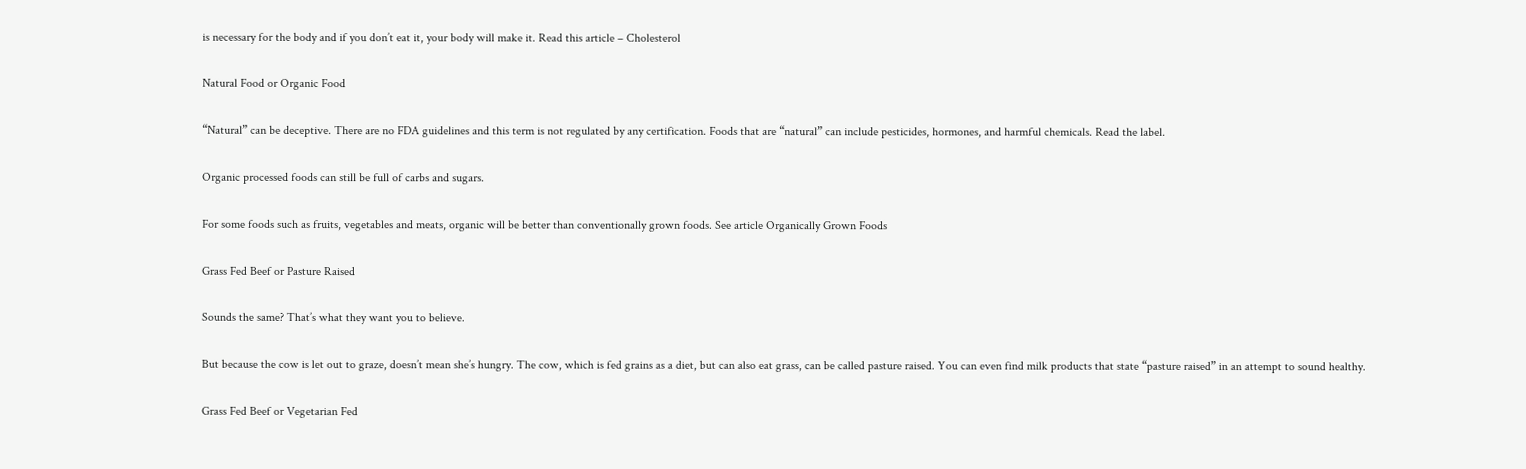is necessary for the body and if you don’t eat it, your body will make it. Read this article – Cholesterol

Natural Food or Organic Food

“Natural” can be deceptive. There are no FDA guidelines and this term is not regulated by any certification. Foods that are “natural” can include pesticides, hormones, and harmful chemicals. Read the label.

Organic processed foods can still be full of carbs and sugars.

For some foods such as fruits, vegetables and meats, organic will be better than conventionally grown foods. See article Organically Grown Foods

Grass Fed Beef or Pasture Raised

Sounds the same? That’s what they want you to believe.

But because the cow is let out to graze, doesn’t mean she’s hungry. The cow, which is fed grains as a diet, but can also eat grass, can be called pasture raised. You can even find milk products that state “pasture raised” in an attempt to sound healthy.

Grass Fed Beef or Vegetarian Fed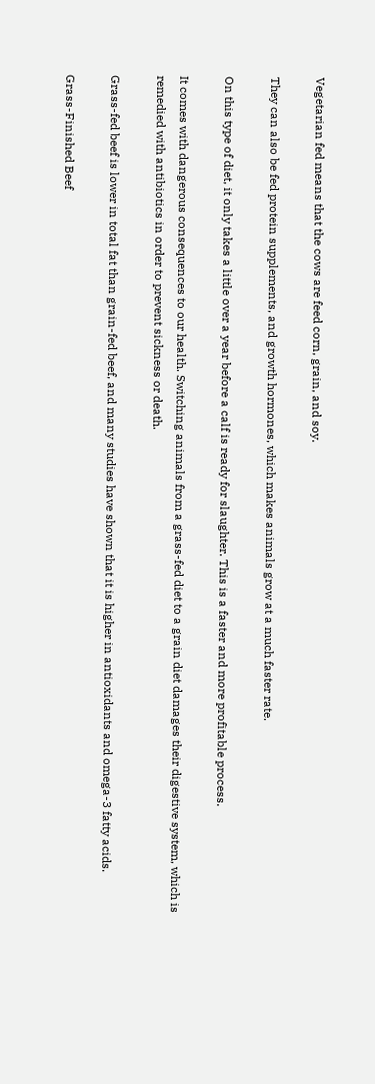Vegetarian fed means that the cows are feed corn, grain, and soy.

They can also be fed protein supplements, and growth hormones, which makes animals grow at a much faster rate.

On this type of diet, it only takes a little over a year before a calf is ready for slaughter. This is a faster and more profitable process.

It comes with dangerous consequences to our health. Switching animals from a grass-fed diet to a grain diet damages their digestive system, which is remedied with antibiotics in order to prevent sickness or death.

Grass-fed beef is lower in total fat than grain-fed beef, and many studies have shown that it is higher in antioxidants and omega-3 fatty acids.

Grass-Finished Beef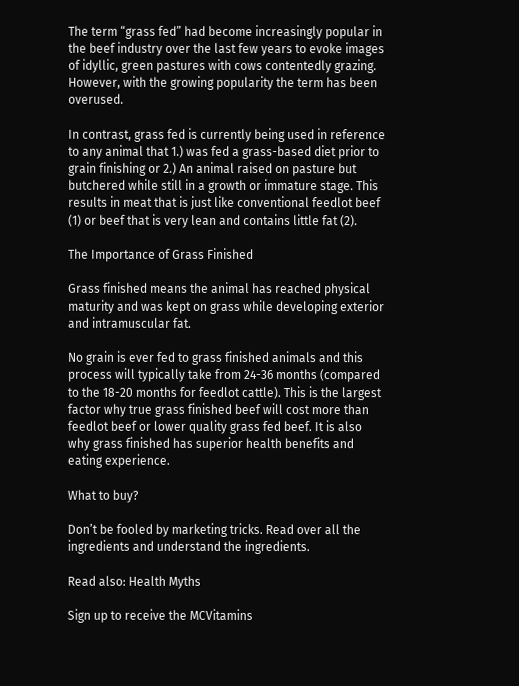The term “grass fed” had become increasingly popular in the beef industry over the last few years to evoke images of idyllic, green pastures with cows contentedly grazing. However, with the growing popularity the term has been overused.

In contrast, grass fed is currently being used in reference to any animal that 1.) was fed a grass-based diet prior to grain finishing or 2.) An animal raised on pasture but butchered while still in a growth or immature stage. This results in meat that is just like conventional feedlot beef (1) or beef that is very lean and contains little fat (2).

The Importance of Grass Finished

Grass finished means the animal has reached physical maturity and was kept on grass while developing exterior and intramuscular fat.

No grain is ever fed to grass finished animals and this process will typically take from 24-36 months (compared to the 18-20 months for feedlot cattle). This is the largest factor why true grass finished beef will cost more than feedlot beef or lower quality grass fed beef. It is also why grass finished has superior health benefits and eating experience.

What to buy?

Don’t be fooled by marketing tricks. Read over all the ingredients and understand the ingredients.

Read also: Health Myths

Sign up to receive the MCVitamins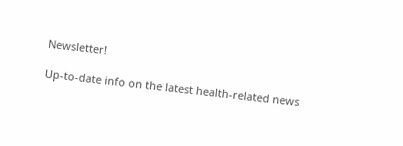Newsletter!

Up-to-date info on the latest health-related news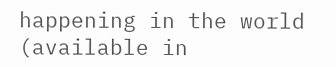happening in the world
(available in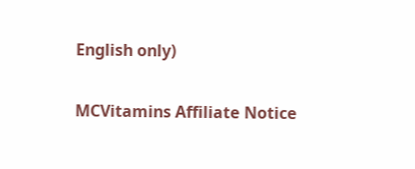English only)

MCVitamins Affiliate Notice